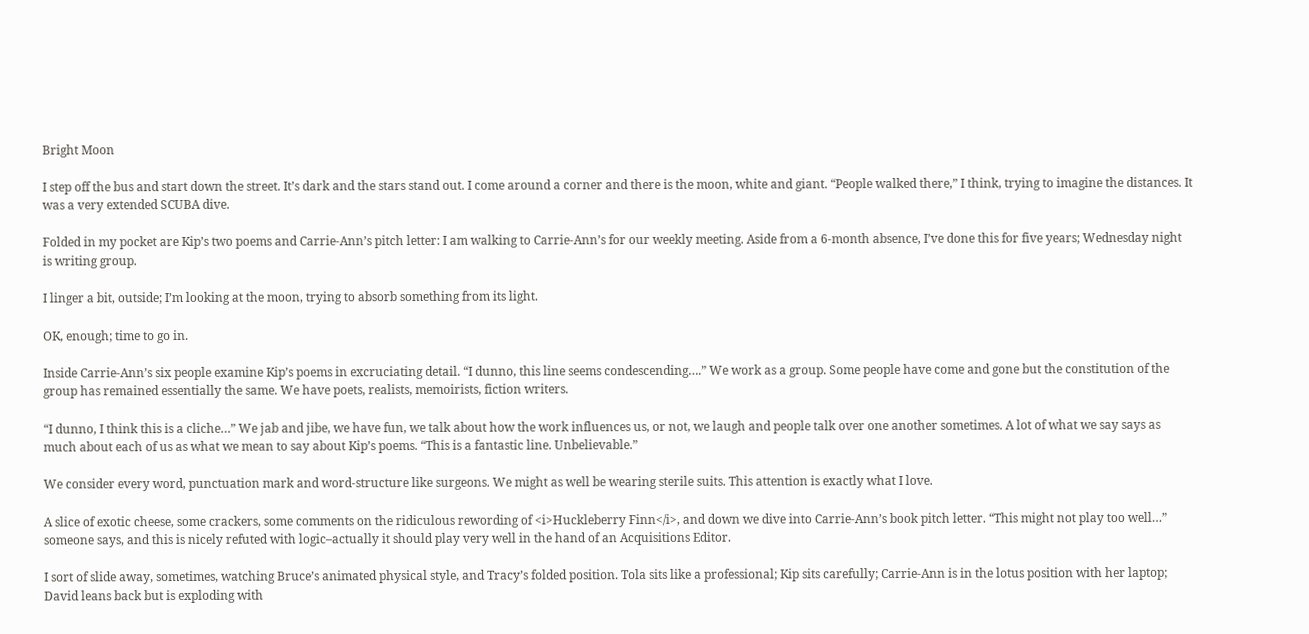Bright Moon

I step off the bus and start down the street. It’s dark and the stars stand out. I come around a corner and there is the moon, white and giant. “People walked there,” I think, trying to imagine the distances. It was a very extended SCUBA dive.

Folded in my pocket are Kip’s two poems and Carrie-Ann’s pitch letter: I am walking to Carrie-Ann’s for our weekly meeting. Aside from a 6-month absence, I’ve done this for five years; Wednesday night is writing group.

I linger a bit, outside; I’m looking at the moon, trying to absorb something from its light.

OK, enough; time to go in.

Inside Carrie-Ann’s six people examine Kip’s poems in excruciating detail. “I dunno, this line seems condescending….” We work as a group. Some people have come and gone but the constitution of the group has remained essentially the same. We have poets, realists, memoirists, fiction writers.

“I dunno, I think this is a cliche…” We jab and jibe, we have fun, we talk about how the work influences us, or not, we laugh and people talk over one another sometimes. A lot of what we say says as much about each of us as what we mean to say about Kip’s poems. “This is a fantastic line. Unbelievable.”

We consider every word, punctuation mark and word-structure like surgeons. We might as well be wearing sterile suits. This attention is exactly what I love.

A slice of exotic cheese, some crackers, some comments on the ridiculous rewording of <i>Huckleberry Finn</i>, and down we dive into Carrie-Ann’s book pitch letter. “This might not play too well…” someone says, and this is nicely refuted with logic–actually it should play very well in the hand of an Acquisitions Editor.

I sort of slide away, sometimes, watching Bruce’s animated physical style, and Tracy’s folded position. Tola sits like a professional; Kip sits carefully; Carrie-Ann is in the lotus position with her laptop; David leans back but is exploding with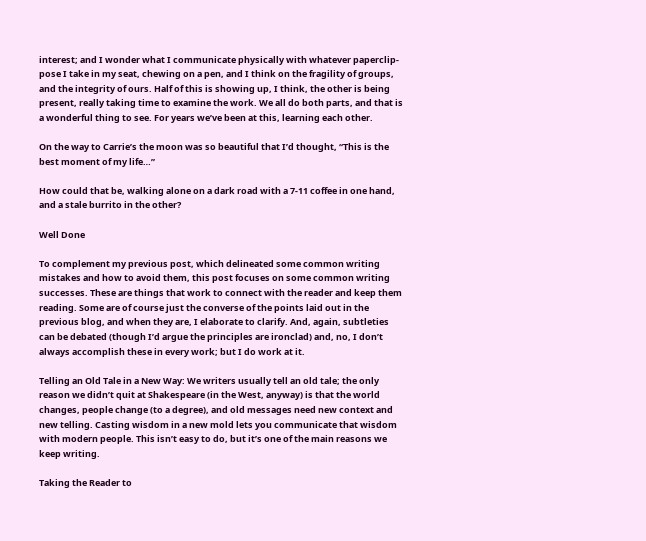interest; and I wonder what I communicate physically with whatever paperclip-pose I take in my seat, chewing on a pen, and I think on the fragility of groups, and the integrity of ours. Half of this is showing up, I think, the other is being present, really taking time to examine the work. We all do both parts, and that is a wonderful thing to see. For years we’ve been at this, learning each other.

On the way to Carrie’s the moon was so beautiful that I’d thought, “This is the best moment of my life…”

How could that be, walking alone on a dark road with a 7-11 coffee in one hand, and a stale burrito in the other?

Well Done

To complement my previous post, which delineated some common writing mistakes and how to avoid them, this post focuses on some common writing successes. These are things that work to connect with the reader and keep them reading. Some are of course just the converse of the points laid out in the previous blog, and when they are, I elaborate to clarify. And, again, subtleties can be debated (though I’d argue the principles are ironclad) and, no, I don’t always accomplish these in every work; but I do work at it.

Telling an Old Tale in a New Way: We writers usually tell an old tale; the only reason we didn’t quit at Shakespeare (in the West, anyway) is that the world changes, people change (to a degree), and old messages need new context and new telling. Casting wisdom in a new mold lets you communicate that wisdom with modern people. This isn’t easy to do, but it’s one of the main reasons we keep writing.

Taking the Reader to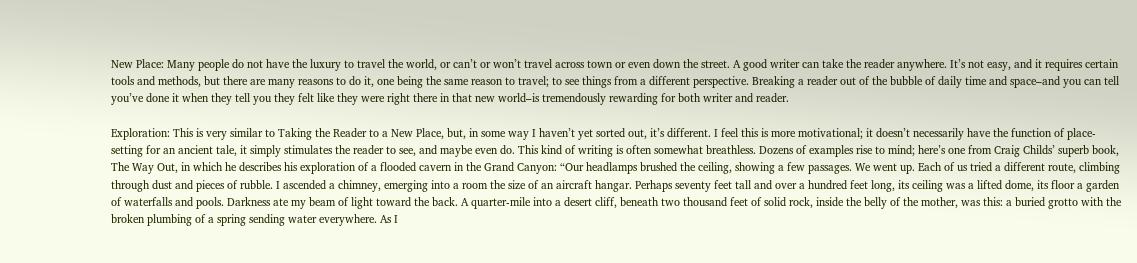New Place: Many people do not have the luxury to travel the world, or can’t or won’t travel across town or even down the street. A good writer can take the reader anywhere. It’s not easy, and it requires certain tools and methods, but there are many reasons to do it, one being the same reason to travel; to see things from a different perspective. Breaking a reader out of the bubble of daily time and space–and you can tell you’ve done it when they tell you they felt like they were right there in that new world–is tremendously rewarding for both writer and reader.

Exploration: This is very similar to Taking the Reader to a New Place, but, in some way I haven’t yet sorted out, it’s different. I feel this is more motivational; it doesn’t necessarily have the function of place-setting for an ancient tale, it simply stimulates the reader to see, and maybe even do. This kind of writing is often somewhat breathless. Dozens of examples rise to mind; here’s one from Craig Childs’ superb book, The Way Out, in which he describes his exploration of a flooded cavern in the Grand Canyon: “Our headlamps brushed the ceiling, showing a few passages. We went up. Each of us tried a different route, climbing through dust and pieces of rubble. I ascended a chimney, emerging into a room the size of an aircraft hangar. Perhaps seventy feet tall and over a hundred feet long, its ceiling was a lifted dome, its floor a garden of waterfalls and pools. Darkness ate my beam of light toward the back. A quarter-mile into a desert cliff, beneath two thousand feet of solid rock, inside the belly of the mother, was this: a buried grotto with the broken plumbing of a spring sending water everywhere. As I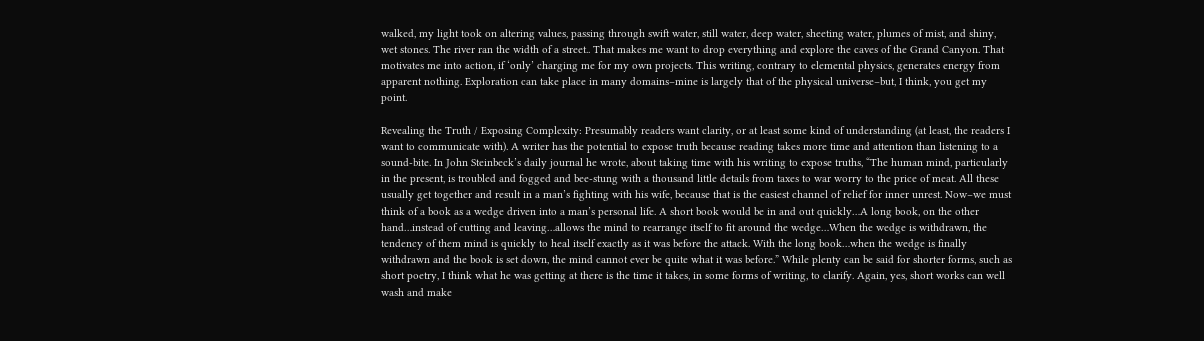walked, my light took on altering values, passing through swift water, still water, deep water, sheeting water, plumes of mist, and shiny, wet stones. The river ran the width of a street.. That makes me want to drop everything and explore the caves of the Grand Canyon. That motivates me into action, if ‘only’ charging me for my own projects. This writing, contrary to elemental physics, generates energy from apparent nothing. Exploration can take place in many domains–mine is largely that of the physical universe–but, I think, you get my point.

Revealing the Truth / Exposing Complexity: Presumably readers want clarity, or at least some kind of understanding (at least, the readers I want to communicate with). A writer has the potential to expose truth because reading takes more time and attention than listening to a sound-bite. In John Steinbeck’s daily journal he wrote, about taking time with his writing to expose truths, “The human mind, particularly in the present, is troubled and fogged and bee-stung with a thousand little details from taxes to war worry to the price of meat. All these usually get together and result in a man’s fighting with his wife, because that is the easiest channel of relief for inner unrest. Now–we must think of a book as a wedge driven into a man’s personal life. A short book would be in and out quickly…A long book, on the other hand…instead of cutting and leaving…allows the mind to rearrange itself to fit around the wedge…When the wedge is withdrawn, the tendency of them mind is quickly to heal itself exactly as it was before the attack. With the long book…when the wedge is finally withdrawn and the book is set down, the mind cannot ever be quite what it was before.” While plenty can be said for shorter forms, such as short poetry, I think what he was getting at there is the time it takes, in some forms of writing, to clarify. Again, yes, short works can well wash and make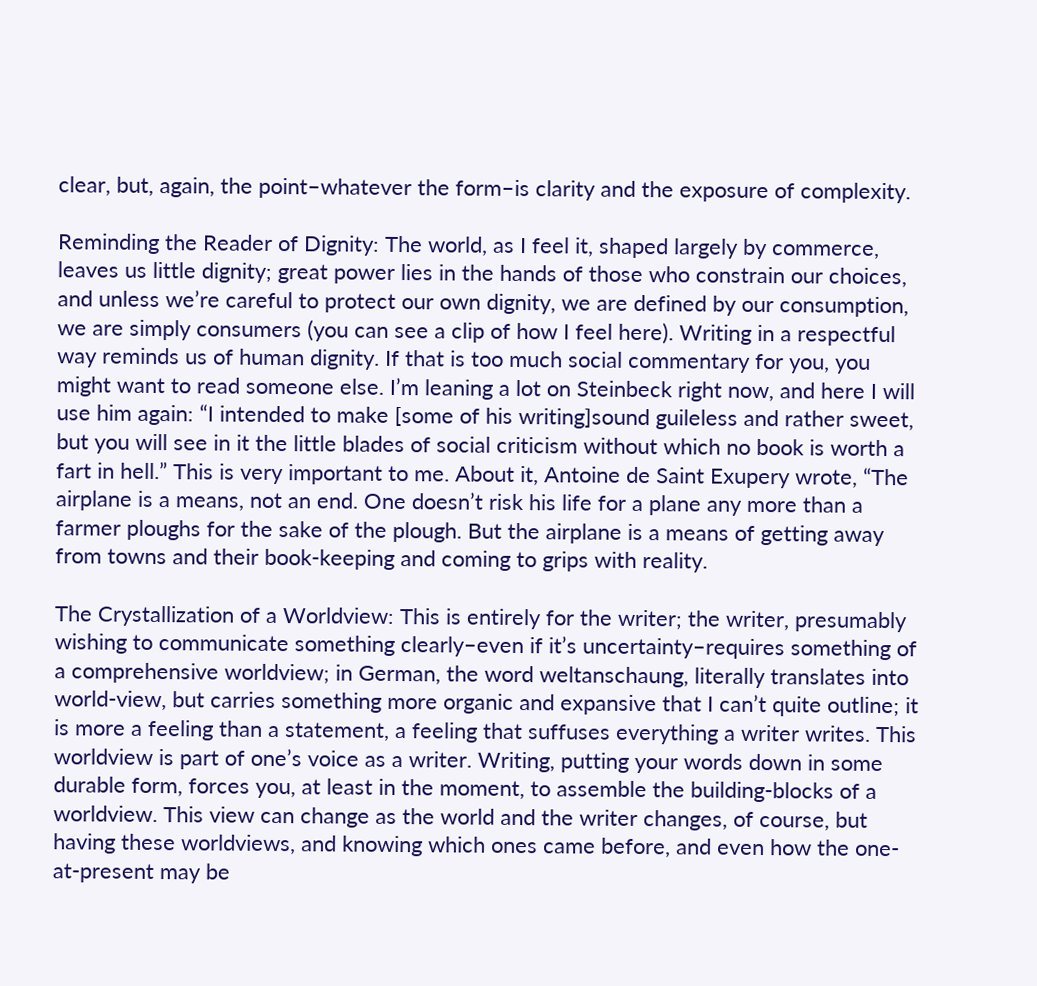clear, but, again, the point–whatever the form–is clarity and the exposure of complexity.

Reminding the Reader of Dignity: The world, as I feel it, shaped largely by commerce, leaves us little dignity; great power lies in the hands of those who constrain our choices, and unless we’re careful to protect our own dignity, we are defined by our consumption, we are simply consumers (you can see a clip of how I feel here). Writing in a respectful way reminds us of human dignity. If that is too much social commentary for you, you might want to read someone else. I’m leaning a lot on Steinbeck right now, and here I will use him again: “I intended to make [some of his writing]sound guileless and rather sweet, but you will see in it the little blades of social criticism without which no book is worth a fart in hell.” This is very important to me. About it, Antoine de Saint Exupery wrote, “The airplane is a means, not an end. One doesn’t risk his life for a plane any more than a farmer ploughs for the sake of the plough. But the airplane is a means of getting away from towns and their book-keeping and coming to grips with reality.

The Crystallization of a Worldview: This is entirely for the writer; the writer, presumably wishing to communicate something clearly–even if it’s uncertainty–requires something of a comprehensive worldview; in German, the word weltanschaung, literally translates into world-view, but carries something more organic and expansive that I can’t quite outline; it is more a feeling than a statement, a feeling that suffuses everything a writer writes. This worldview is part of one’s voice as a writer. Writing, putting your words down in some durable form, forces you, at least in the moment, to assemble the building-blocks of a worldview. This view can change as the world and the writer changes, of course, but having these worldviews, and knowing which ones came before, and even how the one-at-present may be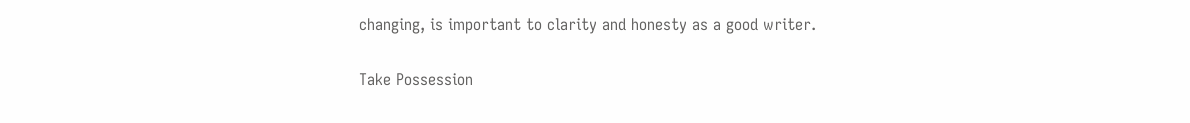changing, is important to clarity and honesty as a good writer.

Take Possession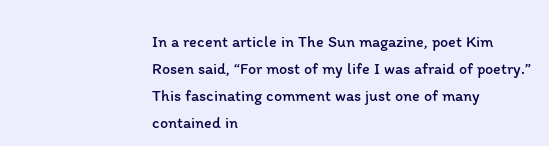In a recent article in The Sun magazine, poet Kim Rosen said, “For most of my life I was afraid of poetry.”  This fascinating comment was just one of many contained in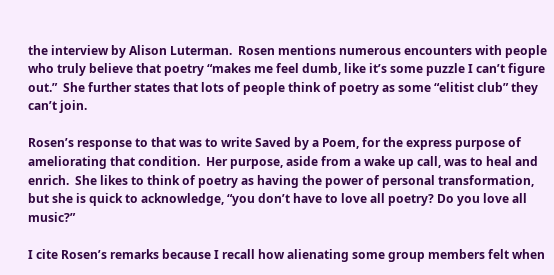the interview by Alison Luterman.  Rosen mentions numerous encounters with people who truly believe that poetry “makes me feel dumb, like it’s some puzzle I can’t figure out.”  She further states that lots of people think of poetry as some “elitist club” they can’t join.

Rosen’s response to that was to write Saved by a Poem, for the express purpose of ameliorating that condition.  Her purpose, aside from a wake up call, was to heal and enrich.  She likes to think of poetry as having the power of personal transformation, but she is quick to acknowledge, “you don’t have to love all poetry? Do you love all music?”

I cite Rosen’s remarks because I recall how alienating some group members felt when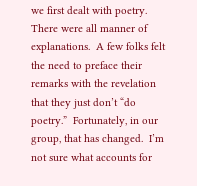we first dealt with poetry.  There were all manner of explanations.  A few folks felt the need to preface their remarks with the revelation that they just don’t “do poetry.”  Fortunately, in our group, that has changed.  I’m not sure what accounts for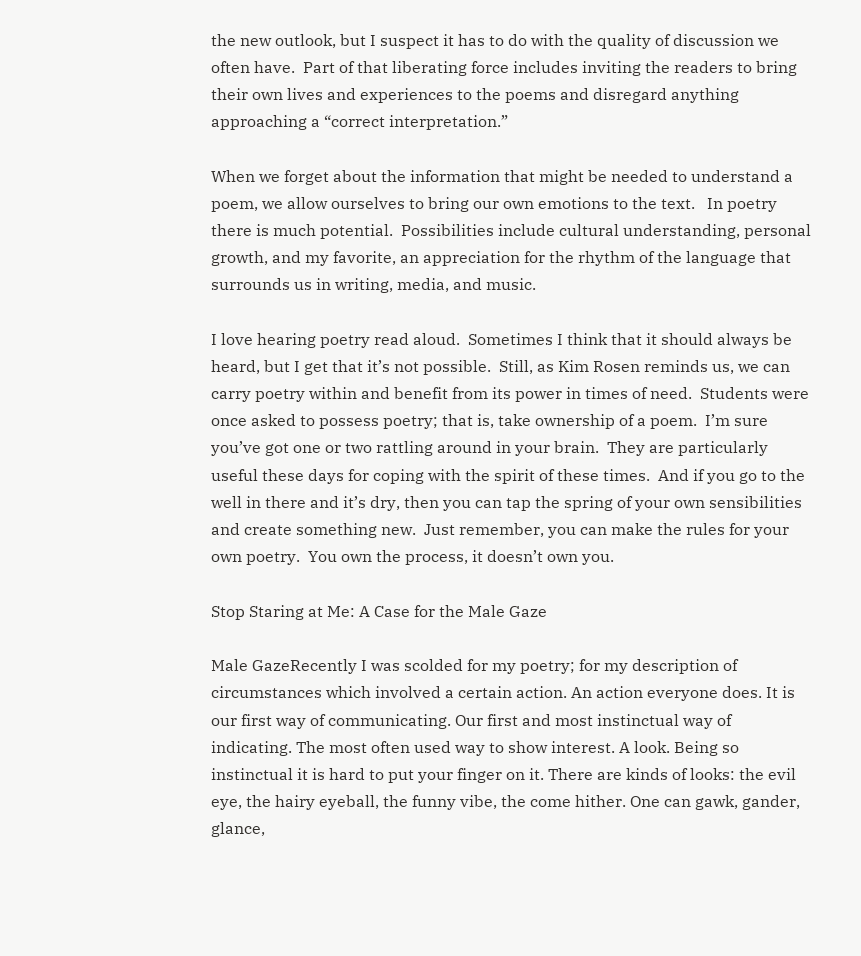the new outlook, but I suspect it has to do with the quality of discussion we often have.  Part of that liberating force includes inviting the readers to bring their own lives and experiences to the poems and disregard anything approaching a “correct interpretation.”

When we forget about the information that might be needed to understand a poem, we allow ourselves to bring our own emotions to the text.   In poetry there is much potential.  Possibilities include cultural understanding, personal growth, and my favorite, an appreciation for the rhythm of the language that surrounds us in writing, media, and music.

I love hearing poetry read aloud.  Sometimes I think that it should always be heard, but I get that it’s not possible.  Still, as Kim Rosen reminds us, we can carry poetry within and benefit from its power in times of need.  Students were once asked to possess poetry; that is, take ownership of a poem.  I’m sure you’ve got one or two rattling around in your brain.  They are particularly useful these days for coping with the spirit of these times.  And if you go to the well in there and it’s dry, then you can tap the spring of your own sensibilities and create something new.  Just remember, you can make the rules for your own poetry.  You own the process, it doesn’t own you.

Stop Staring at Me: A Case for the Male Gaze

Male GazeRecently I was scolded for my poetry; for my description of circumstances which involved a certain action. An action everyone does. It is our first way of communicating. Our first and most instinctual way of indicating. The most often used way to show interest. A look. Being so instinctual it is hard to put your finger on it. There are kinds of looks: the evil eye, the hairy eyeball, the funny vibe, the come hither. One can gawk, gander, glance,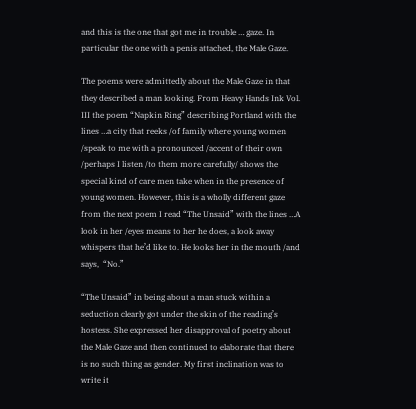and this is the one that got me in trouble … gaze. In particular the one with a penis attached, the Male Gaze.

The poems were admittedly about the Male Gaze in that they described a man looking. From Heavy Hands Ink Vol. III the poem “Napkin Ring” describing Portland with the lines …a city that reeks /of family where young women /speak to me with a pronounced /accent of their own /perhaps I listen /to them more carefully/ shows the special kind of care men take when in the presence of young women. However, this is a wholly different gaze from the next poem I read “The Unsaid” with the lines …A look in her /eyes means to her he does, a look away whispers that he’d like to. He looks her in the mouth /and says,  “No.”

“The Unsaid” in being about a man stuck within a seduction clearly got under the skin of the reading’s hostess. She expressed her disapproval of poetry about the Male Gaze and then continued to elaborate that there is no such thing as gender. My first inclination was to write it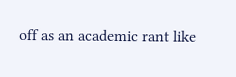off as an academic rant like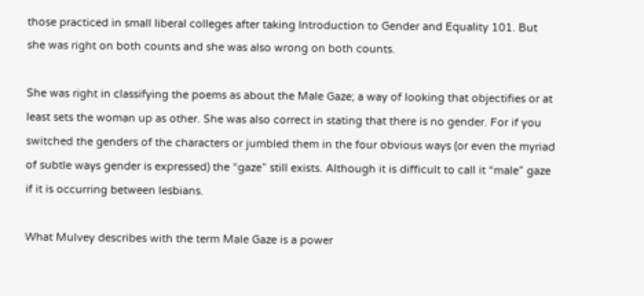those practiced in small liberal colleges after taking Introduction to Gender and Equality 101. But she was right on both counts and she was also wrong on both counts.

She was right in classifying the poems as about the Male Gaze; a way of looking that objectifies or at least sets the woman up as other. She was also correct in stating that there is no gender. For if you switched the genders of the characters or jumbled them in the four obvious ways (or even the myriad of subtle ways gender is expressed) the “gaze” still exists. Although it is difficult to call it “male” gaze if it is occurring between lesbians.

What Mulvey describes with the term Male Gaze is a power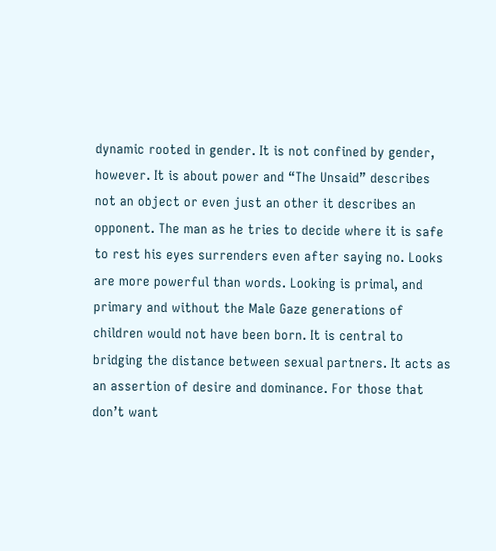dynamic rooted in gender. It is not confined by gender, however. It is about power and “The Unsaid” describes not an object or even just an other it describes an opponent. The man as he tries to decide where it is safe to rest his eyes surrenders even after saying no. Looks are more powerful than words. Looking is primal, and primary and without the Male Gaze generations of children would not have been born. It is central to bridging the distance between sexual partners. It acts as an assertion of desire and dominance. For those that don’t want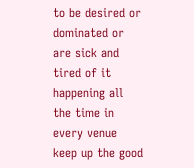to be desired or dominated or are sick and tired of it happening all the time in every venue keep up the good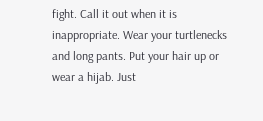fight. Call it out when it is inappropriate. Wear your turtlenecks and long pants. Put your hair up or wear a hijab. Just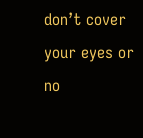don’t cover your eyes or no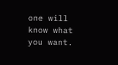one will know what you want.